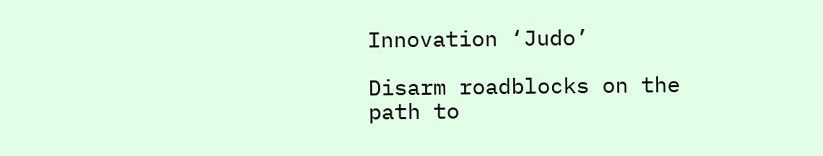Innovation ‘Judo’

Disarm roadblocks on the path to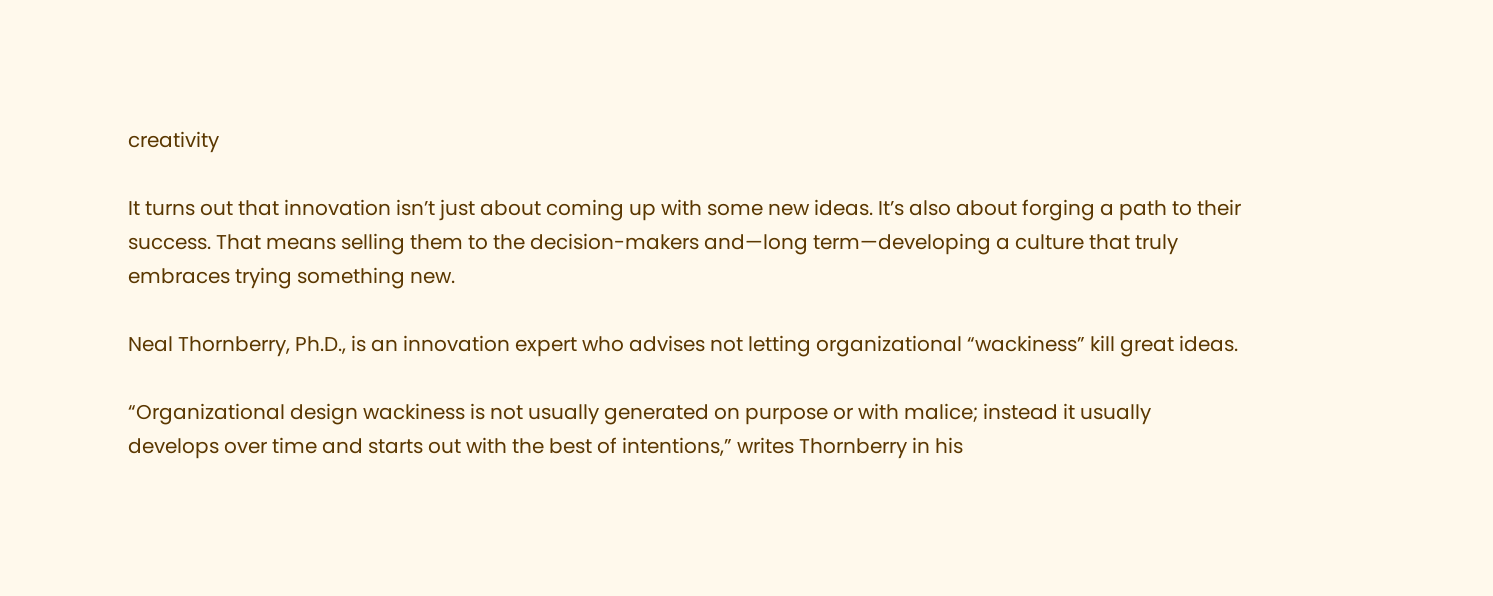creativity

It turns out that innovation isn’t just about coming up with some new ideas. It’s also about forging a path to their success. That means selling them to the decision-makers and—long term—developing a culture that truly embraces trying something new.

Neal Thornberry, Ph.D., is an innovation expert who advises not letting organizational “wackiness” kill great ideas.

“Organizational design wackiness is not usually generated on purpose or with malice; instead it usually develops over time and starts out with the best of intentions,” writes Thornberry in his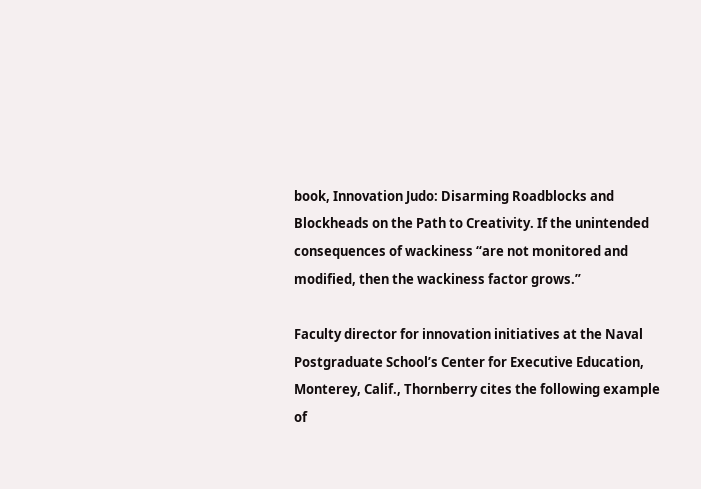book, Innovation Judo: Disarming Roadblocks and Blockheads on the Path to Creativity. If the unintended consequences of wackiness “are not monitored and modified, then the wackiness factor grows.”

Faculty director for innovation initiatives at the Naval Postgraduate School’s Center for Executive Education, Monterey, Calif., Thornberry cites the following example of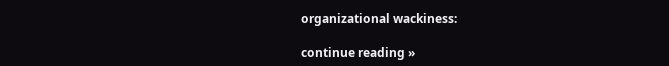organizational wackiness:

continue reading »